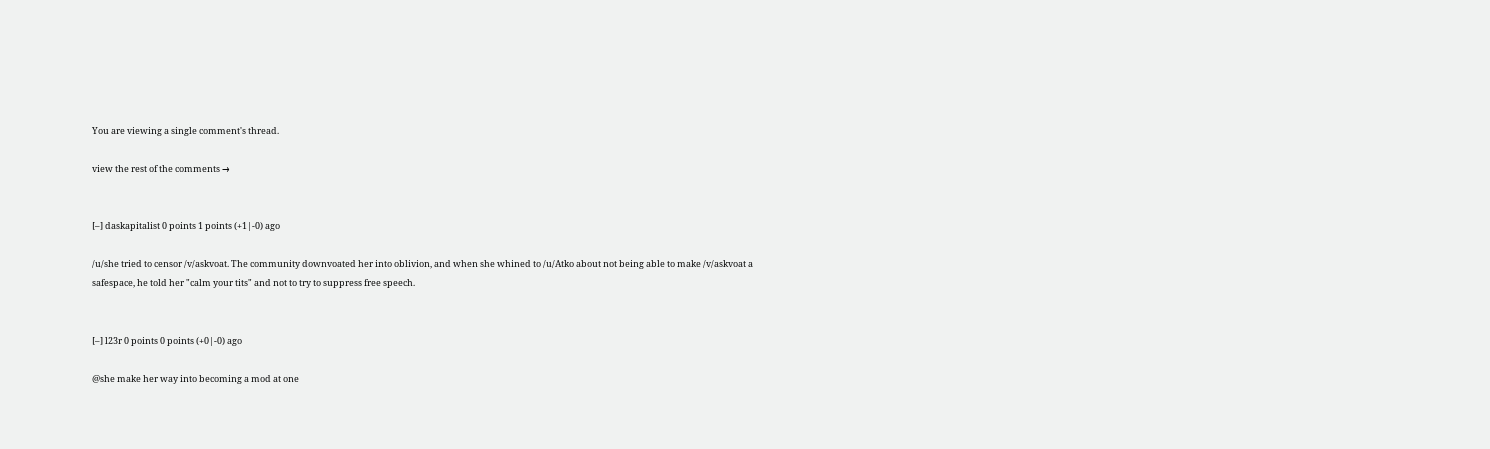You are viewing a single comment's thread.

view the rest of the comments →


[–] daskapitalist 0 points 1 points (+1|-0) ago

/u/she tried to censor /v/askvoat. The community downvoated her into oblivion, and when she whined to /u/Atko about not being able to make /v/askvoat a safespace, he told her "calm your tits" and not to try to suppress free speech.


[–] l23r 0 points 0 points (+0|-0) ago

@she make her way into becoming a mod at one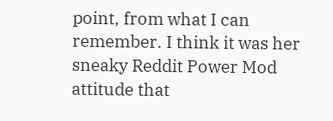point, from what I can remember. I think it was her sneaky Reddit Power Mod attitude that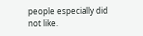people especially did not like.